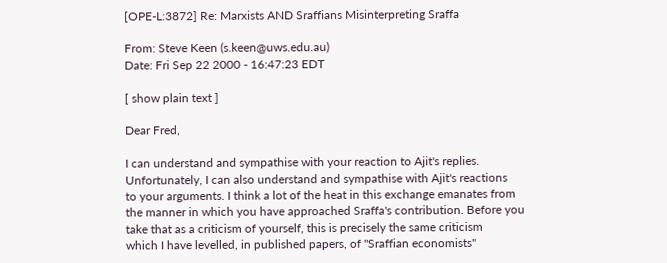[OPE-L:3872] Re: Marxists AND Sraffians Misinterpreting Sraffa

From: Steve Keen (s.keen@uws.edu.au)
Date: Fri Sep 22 2000 - 16:47:23 EDT

[ show plain text ]

Dear Fred,

I can understand and sympathise with your reaction to Ajit's replies.
Unfortunately, I can also understand and sympathise with Ajit's reactions
to your arguments. I think a lot of the heat in this exchange emanates from
the manner in which you have approached Sraffa's contribution. Before you
take that as a criticism of yourself, this is precisely the same criticism
which I have levelled, in published papers, of "Sraffian economists"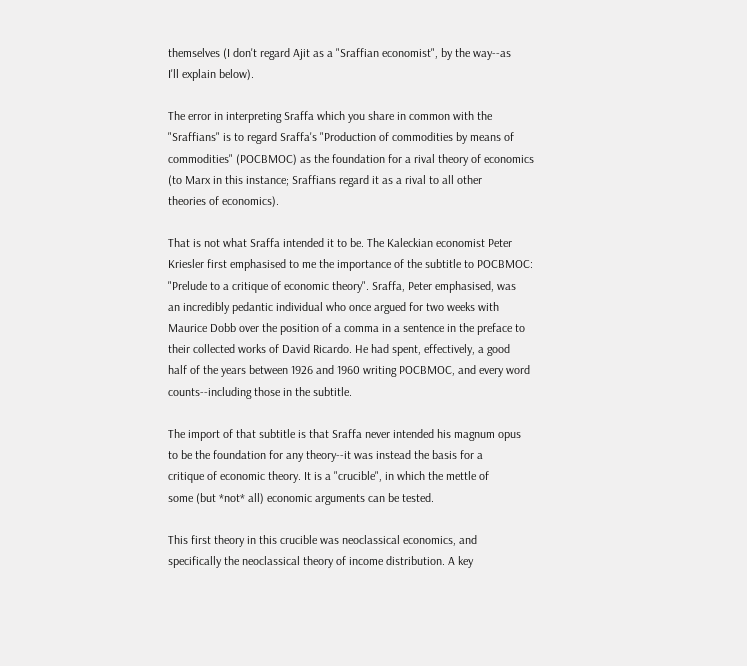themselves (I don't regard Ajit as a "Sraffian economist", by the way--as
I'll explain below).

The error in interpreting Sraffa which you share in common with the
"Sraffians" is to regard Sraffa's "Production of commodities by means of
commodities" (POCBMOC) as the foundation for a rival theory of economics
(to Marx in this instance; Sraffians regard it as a rival to all other
theories of economics).

That is not what Sraffa intended it to be. The Kaleckian economist Peter
Kriesler first emphasised to me the importance of the subtitle to POCBMOC:
"Prelude to a critique of economic theory". Sraffa, Peter emphasised, was
an incredibly pedantic individual who once argued for two weeks with
Maurice Dobb over the position of a comma in a sentence in the preface to
their collected works of David Ricardo. He had spent, effectively, a good
half of the years between 1926 and 1960 writing POCBMOC, and every word
counts--including those in the subtitle.

The import of that subtitle is that Sraffa never intended his magnum opus
to be the foundation for any theory--it was instead the basis for a
critique of economic theory. It is a "crucible", in which the mettle of
some (but *not* all) economic arguments can be tested.

This first theory in this crucible was neoclassical economics, and
specifically the neoclassical theory of income distribution. A key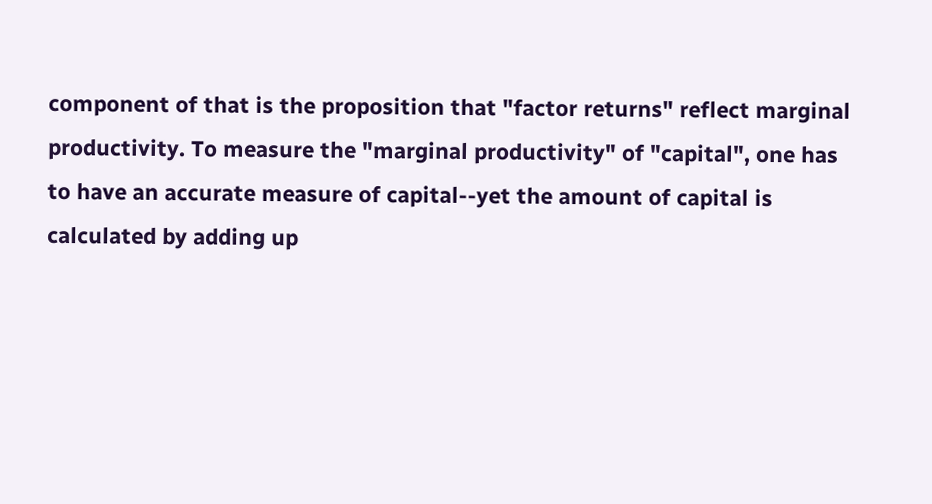component of that is the proposition that "factor returns" reflect marginal
productivity. To measure the "marginal productivity" of "capital", one has
to have an accurate measure of capital--yet the amount of capital is
calculated by adding up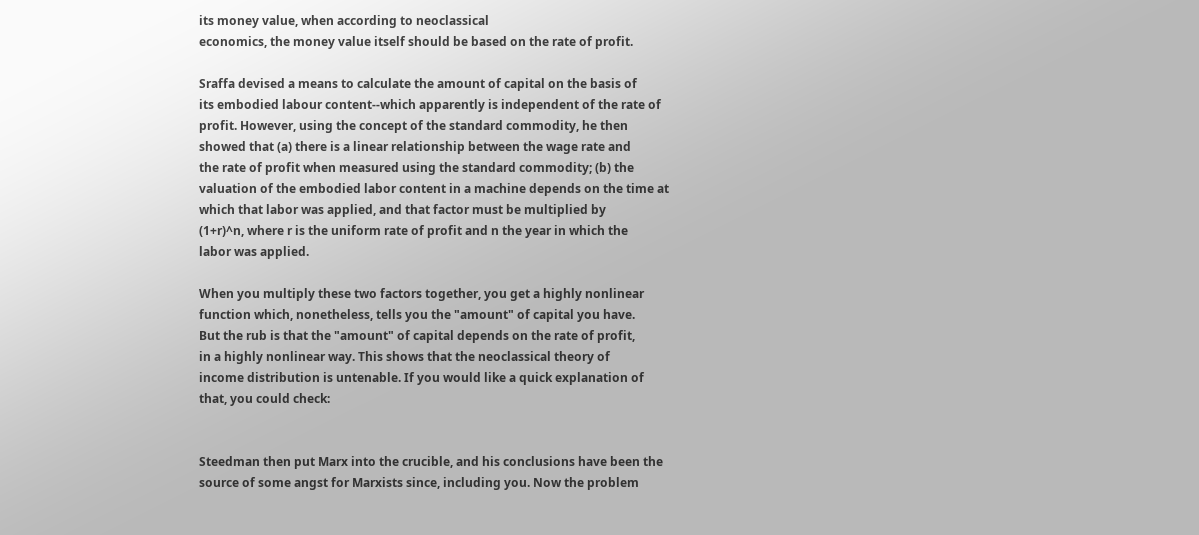its money value, when according to neoclassical
economics, the money value itself should be based on the rate of profit.

Sraffa devised a means to calculate the amount of capital on the basis of
its embodied labour content--which apparently is independent of the rate of
profit. However, using the concept of the standard commodity, he then
showed that (a) there is a linear relationship between the wage rate and
the rate of profit when measured using the standard commodity; (b) the
valuation of the embodied labor content in a machine depends on the time at
which that labor was applied, and that factor must be multiplied by
(1+r)^n, where r is the uniform rate of profit and n the year in which the
labor was applied.

When you multiply these two factors together, you get a highly nonlinear
function which, nonetheless, tells you the "amount" of capital you have.
But the rub is that the "amount" of capital depends on the rate of profit,
in a highly nonlinear way. This shows that the neoclassical theory of
income distribution is untenable. If you would like a quick explanation of
that, you could check:


Steedman then put Marx into the crucible, and his conclusions have been the
source of some angst for Marxists since, including you. Now the problem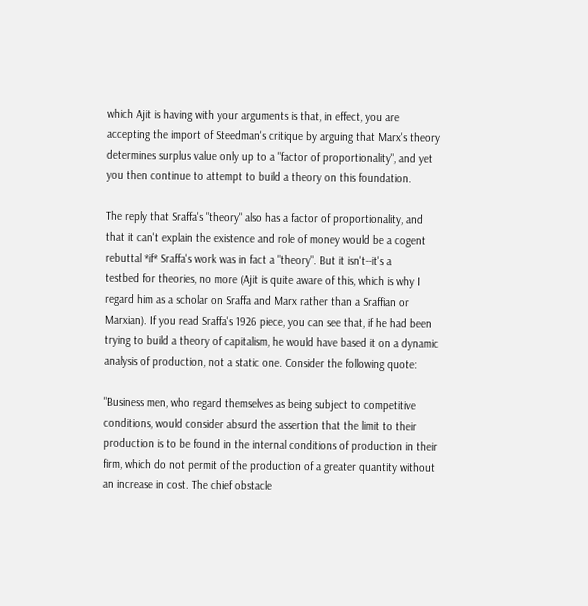which Ajit is having with your arguments is that, in effect, you are
accepting the import of Steedman's critique by arguing that Marx's theory
determines surplus value only up to a "factor of proportionality", and yet
you then continue to attempt to build a theory on this foundation.

The reply that Sraffa's "theory" also has a factor of proportionality, and
that it can't explain the existence and role of money would be a cogent
rebuttal *if* Sraffa's work was in fact a "theory". But it isn't--it's a
testbed for theories, no more (Ajit is quite aware of this, which is why I
regard him as a scholar on Sraffa and Marx rather than a Sraffian or
Marxian). If you read Sraffa's 1926 piece, you can see that, if he had been
trying to build a theory of capitalism, he would have based it on a dynamic
analysis of production, not a static one. Consider the following quote:

"Business men, who regard themselves as being subject to competitive
conditions, would consider absurd the assertion that the limit to their
production is to be found in the internal conditions of production in their
firm, which do not permit of the production of a greater quantity without
an increase in cost. The chief obstacle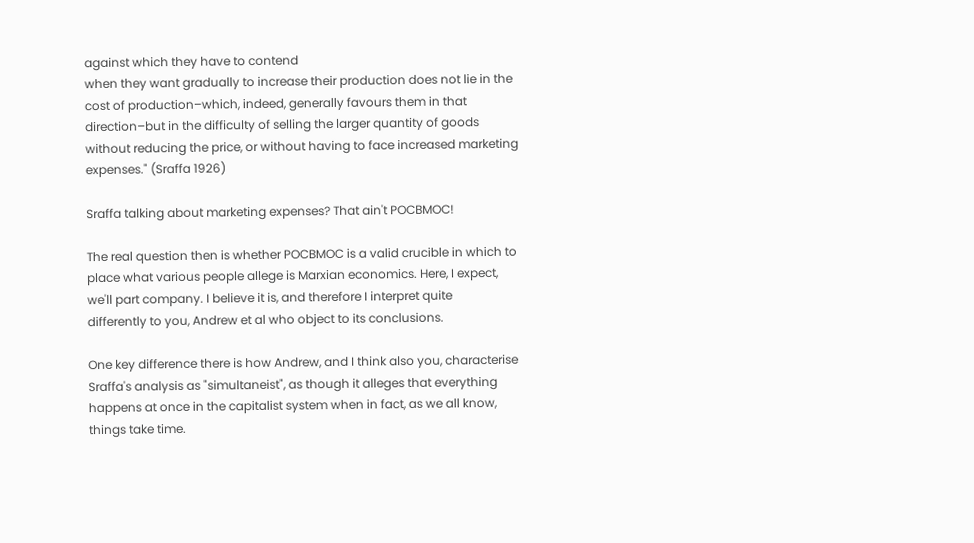against which they have to contend
when they want gradually to increase their production does not lie in the
cost of production–which, indeed, generally favours them in that
direction–but in the difficulty of selling the larger quantity of goods
without reducing the price, or without having to face increased marketing
expenses." (Sraffa 1926)

Sraffa talking about marketing expenses? That ain't POCBMOC!

The real question then is whether POCBMOC is a valid crucible in which to
place what various people allege is Marxian economics. Here, I expect,
we'll part company. I believe it is, and therefore I interpret quite
differently to you, Andrew et al who object to its conclusions.

One key difference there is how Andrew, and I think also you, characterise
Sraffa's analysis as "simultaneist", as though it alleges that everything
happens at once in the capitalist system when in fact, as we all know,
things take time.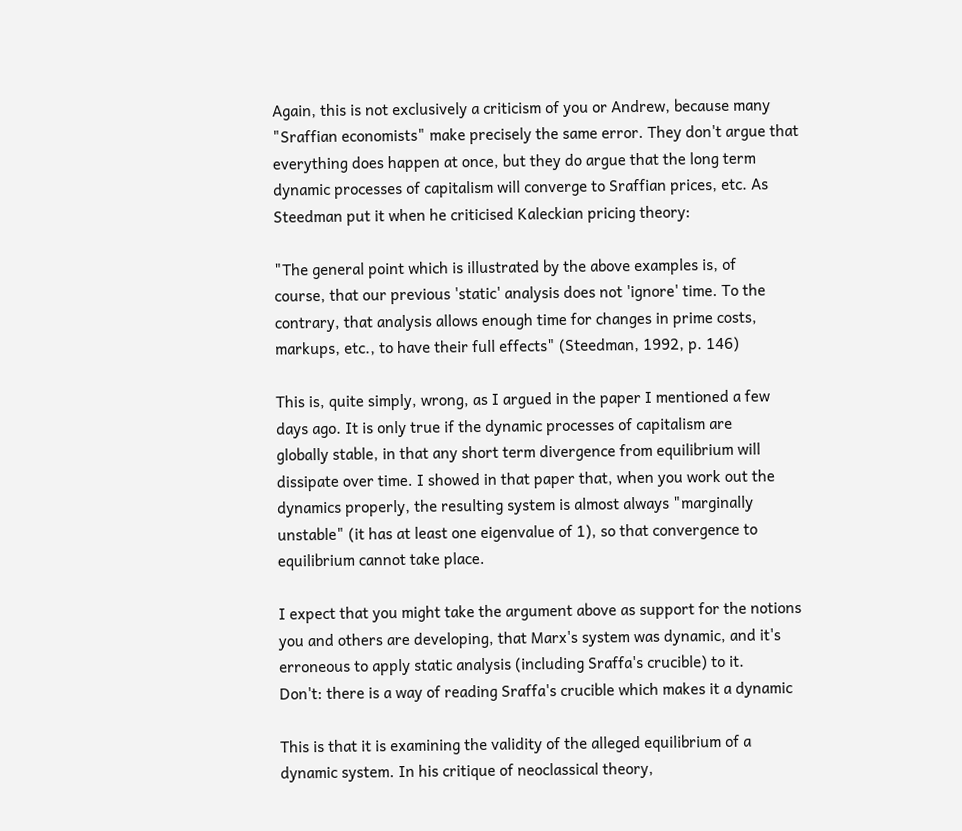Again, this is not exclusively a criticism of you or Andrew, because many
"Sraffian economists" make precisely the same error. They don't argue that
everything does happen at once, but they do argue that the long term
dynamic processes of capitalism will converge to Sraffian prices, etc. As
Steedman put it when he criticised Kaleckian pricing theory:

"The general point which is illustrated by the above examples is, of
course, that our previous 'static' analysis does not 'ignore' time. To the
contrary, that analysis allows enough time for changes in prime costs,
markups, etc., to have their full effects" (Steedman, 1992, p. 146)

This is, quite simply, wrong, as I argued in the paper I mentioned a few
days ago. It is only true if the dynamic processes of capitalism are
globally stable, in that any short term divergence from equilibrium will
dissipate over time. I showed in that paper that, when you work out the
dynamics properly, the resulting system is almost always "marginally
unstable" (it has at least one eigenvalue of 1), so that convergence to
equilibrium cannot take place.

I expect that you might take the argument above as support for the notions
you and others are developing, that Marx's system was dynamic, and it's
erroneous to apply static analysis (including Sraffa's crucible) to it.
Don't: there is a way of reading Sraffa's crucible which makes it a dynamic

This is that it is examining the validity of the alleged equilibrium of a
dynamic system. In his critique of neoclassical theory,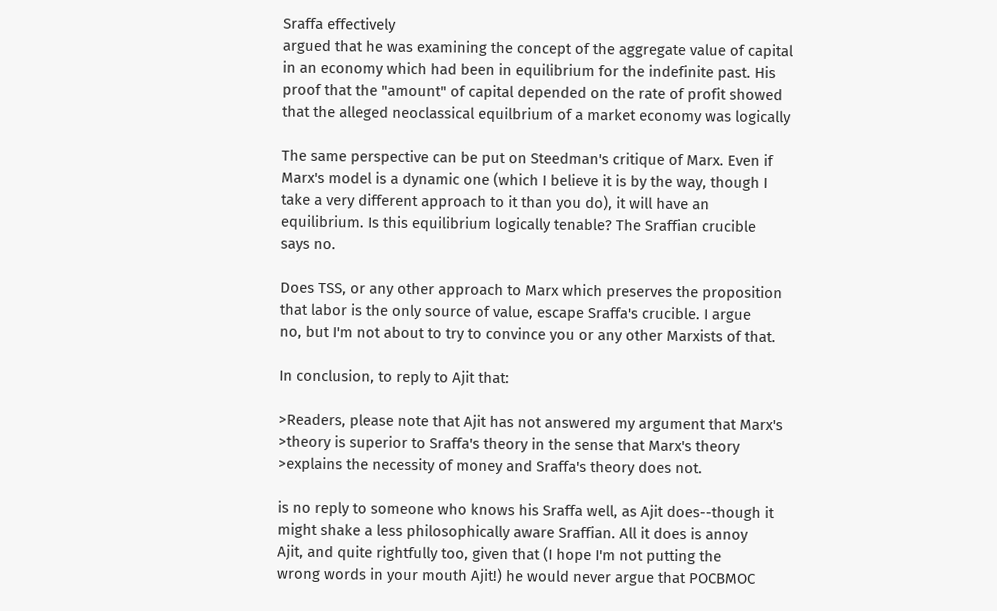Sraffa effectively
argued that he was examining the concept of the aggregate value of capital
in an economy which had been in equilibrium for the indefinite past. His
proof that the "amount" of capital depended on the rate of profit showed
that the alleged neoclassical equilbrium of a market economy was logically

The same perspective can be put on Steedman's critique of Marx. Even if
Marx's model is a dynamic one (which I believe it is by the way, though I
take a very different approach to it than you do), it will have an
equilibrium. Is this equilibrium logically tenable? The Sraffian crucible
says no.

Does TSS, or any other approach to Marx which preserves the proposition
that labor is the only source of value, escape Sraffa's crucible. I argue
no, but I'm not about to try to convince you or any other Marxists of that.

In conclusion, to reply to Ajit that:

>Readers, please note that Ajit has not answered my argument that Marx's
>theory is superior to Sraffa's theory in the sense that Marx's theory
>explains the necessity of money and Sraffa's theory does not.

is no reply to someone who knows his Sraffa well, as Ajit does--though it
might shake a less philosophically aware Sraffian. All it does is annoy
Ajit, and quite rightfully too, given that (I hope I'm not putting the
wrong words in your mouth Ajit!) he would never argue that POCBMOC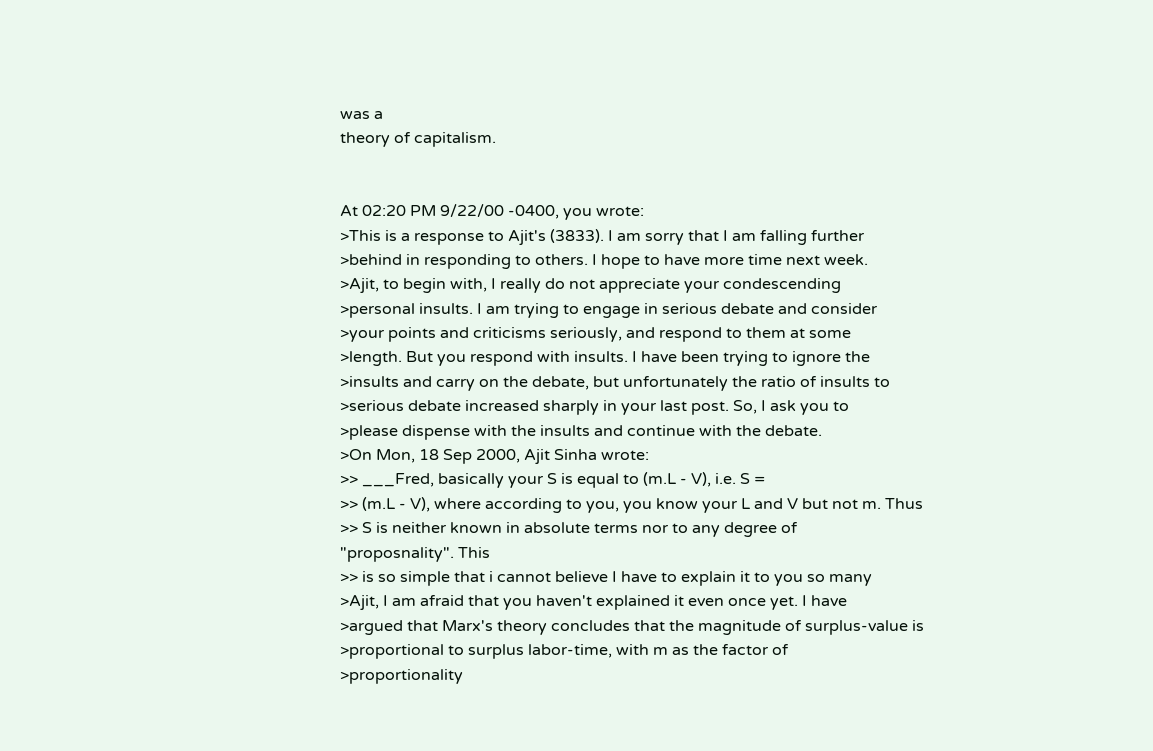was a
theory of capitalism.


At 02:20 PM 9/22/00 -0400, you wrote:
>This is a response to Ajit's (3833). I am sorry that I am falling further
>behind in responding to others. I hope to have more time next week.
>Ajit, to begin with, I really do not appreciate your condescending
>personal insults. I am trying to engage in serious debate and consider
>your points and criticisms seriously, and respond to them at some
>length. But you respond with insults. I have been trying to ignore the
>insults and carry on the debate, but unfortunately the ratio of insults to
>serious debate increased sharply in your last post. So, I ask you to
>please dispense with the insults and continue with the debate.
>On Mon, 18 Sep 2000, Ajit Sinha wrote:
>> ___Fred, basically your S is equal to (m.L - V), i.e. S =
>> (m.L - V), where according to you, you know your L and V but not m. Thus
>> S is neither known in absolute terms nor to any degree of
"proposnality". This
>> is so simple that i cannot believe I have to explain it to you so many
>Ajit, I am afraid that you haven't explained it even once yet. I have
>argued that Marx's theory concludes that the magnitude of surplus-value is
>proportional to surplus labor-time, with m as the factor of
>proportionality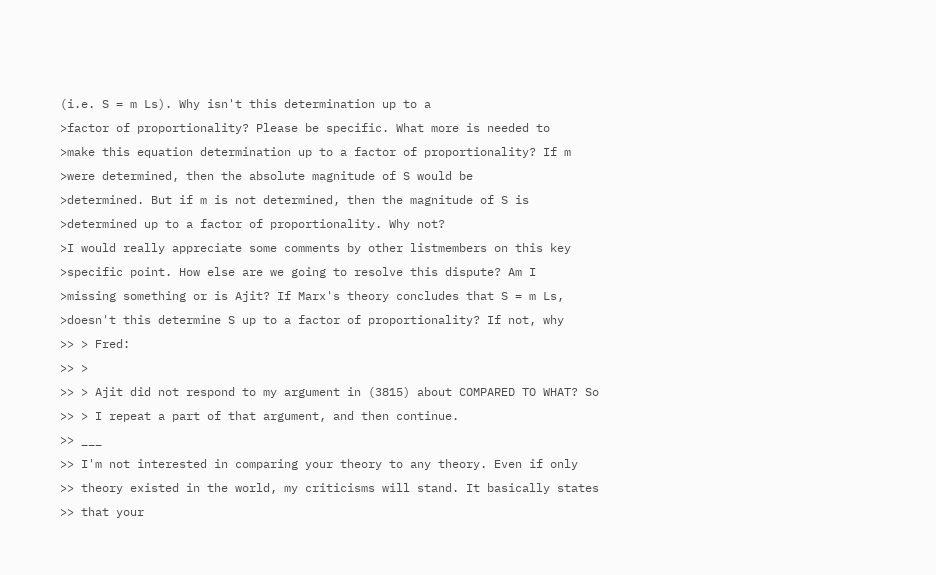(i.e. S = m Ls). Why isn't this determination up to a
>factor of proportionality? Please be specific. What more is needed to
>make this equation determination up to a factor of proportionality? If m
>were determined, then the absolute magnitude of S would be
>determined. But if m is not determined, then the magnitude of S is
>determined up to a factor of proportionality. Why not?
>I would really appreciate some comments by other listmembers on this key
>specific point. How else are we going to resolve this dispute? Am I
>missing something or is Ajit? If Marx's theory concludes that S = m Ls,
>doesn't this determine S up to a factor of proportionality? If not, why
>> > Fred:
>> >
>> > Ajit did not respond to my argument in (3815) about COMPARED TO WHAT? So
>> > I repeat a part of that argument, and then continue.
>> ___
>> I'm not interested in comparing your theory to any theory. Even if only
>> theory existed in the world, my criticisms will stand. It basically states
>> that your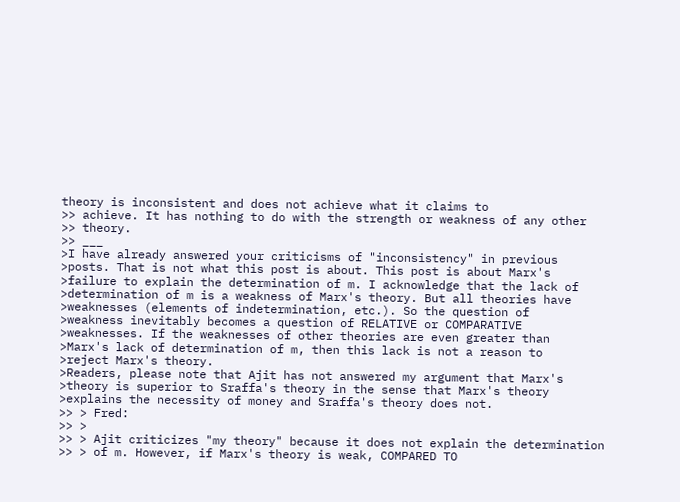theory is inconsistent and does not achieve what it claims to
>> achieve. It has nothing to do with the strength or weakness of any other
>> theory.
>> ___
>I have already answered your criticisms of "inconsistency" in previous
>posts. That is not what this post is about. This post is about Marx's
>failure to explain the determination of m. I acknowledge that the lack of
>determination of m is a weakness of Marx's theory. But all theories have
>weaknesses (elements of indetermination, etc.). So the question of
>weakness inevitably becomes a question of RELATIVE or COMPARATIVE
>weaknesses. If the weaknesses of other theories are even greater than
>Marx's lack of determination of m, then this lack is not a reason to
>reject Marx's theory.
>Readers, please note that Ajit has not answered my argument that Marx's
>theory is superior to Sraffa's theory in the sense that Marx's theory
>explains the necessity of money and Sraffa's theory does not.
>> > Fred:
>> >
>> > Ajit criticizes "my theory" because it does not explain the determination
>> > of m. However, if Marx's theory is weak, COMPARED TO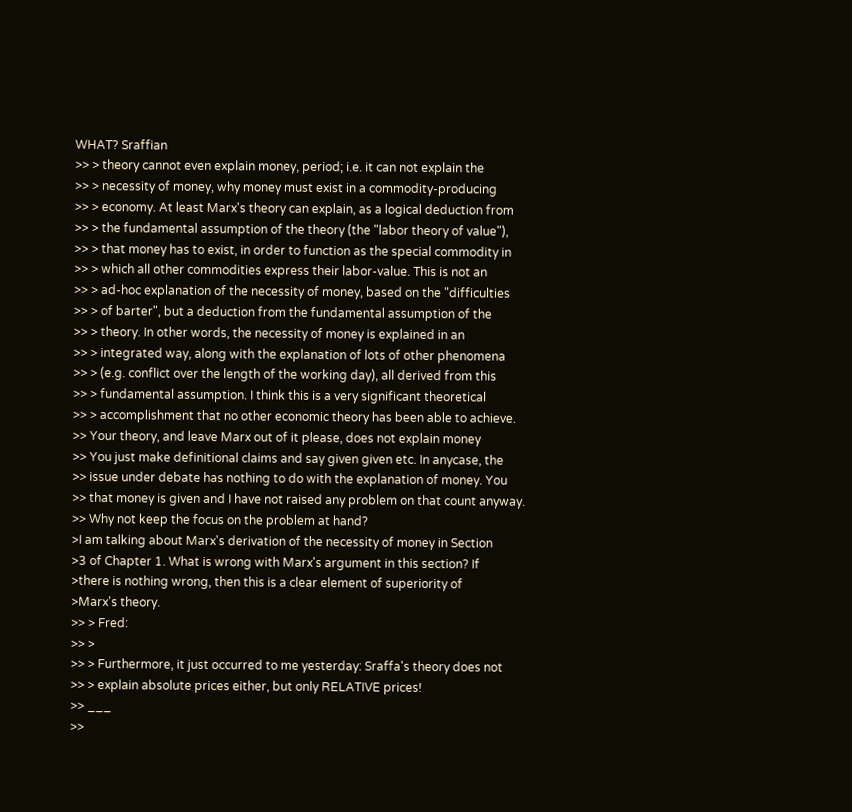WHAT? Sraffian
>> > theory cannot even explain money, period; i.e. it can not explain the
>> > necessity of money, why money must exist in a commodity-producing
>> > economy. At least Marx's theory can explain, as a logical deduction from
>> > the fundamental assumption of the theory (the "labor theory of value"),
>> > that money has to exist, in order to function as the special commodity in
>> > which all other commodities express their labor-value. This is not an
>> > ad-hoc explanation of the necessity of money, based on the "difficulties
>> > of barter", but a deduction from the fundamental assumption of the
>> > theory. In other words, the necessity of money is explained in an
>> > integrated way, along with the explanation of lots of other phenomena
>> > (e.g. conflict over the length of the working day), all derived from this
>> > fundamental assumption. I think this is a very significant theoretical
>> > accomplishment that no other economic theory has been able to achieve.
>> Your theory, and leave Marx out of it please, does not explain money
>> You just make definitional claims and say given given etc. In anycase, the
>> issue under debate has nothing to do with the explanation of money. You
>> that money is given and I have not raised any problem on that count anyway.
>> Why not keep the focus on the problem at hand?
>I am talking about Marx's derivation of the necessity of money in Section
>3 of Chapter 1. What is wrong with Marx's argument in this section? If
>there is nothing wrong, then this is a clear element of superiority of
>Marx's theory.
>> > Fred:
>> >
>> > Furthermore, it just occurred to me yesterday: Sraffa's theory does not
>> > explain absolute prices either, but only RELATIVE prices!
>> ___
>>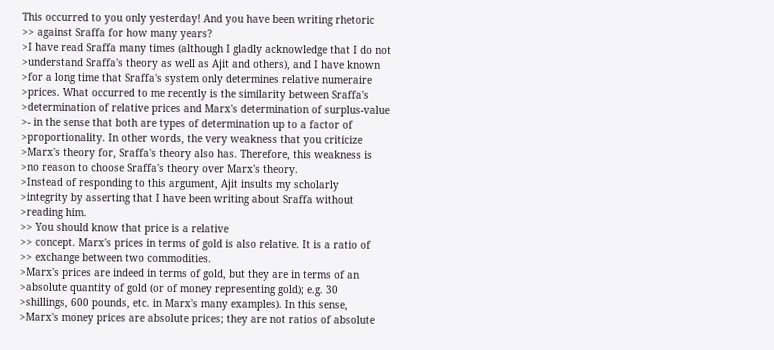This occurred to you only yesterday! And you have been writing rhetoric
>> against Sraffa for how many years?
>I have read Sraffa many times (although I gladly acknowledge that I do not
>understand Sraffa's theory as well as Ajit and others), and I have known
>for a long time that Sraffa's system only determines relative numeraire
>prices. What occurred to me recently is the similarity between Sraffa's
>determination of relative prices and Marx's determination of surplus-value
>- in the sense that both are types of determination up to a factor of
>proportionality. In other words, the very weakness that you criticize
>Marx's theory for, Sraffa's theory also has. Therefore, this weakness is
>no reason to choose Sraffa's theory over Marx's theory.
>Instead of responding to this argument, Ajit insults my scholarly
>integrity by asserting that I have been writing about Sraffa without
>reading him.
>> You should know that price is a relative
>> concept. Marx's prices in terms of gold is also relative. It is a ratio of
>> exchange between two commodities.
>Marx's prices are indeed in terms of gold, but they are in terms of an
>absolute quantity of gold (or of money representing gold); e.g. 30
>shillings, 600 pounds, etc. in Marx's many examples). In this sense,
>Marx's money prices are absolute prices; they are not ratios of absolute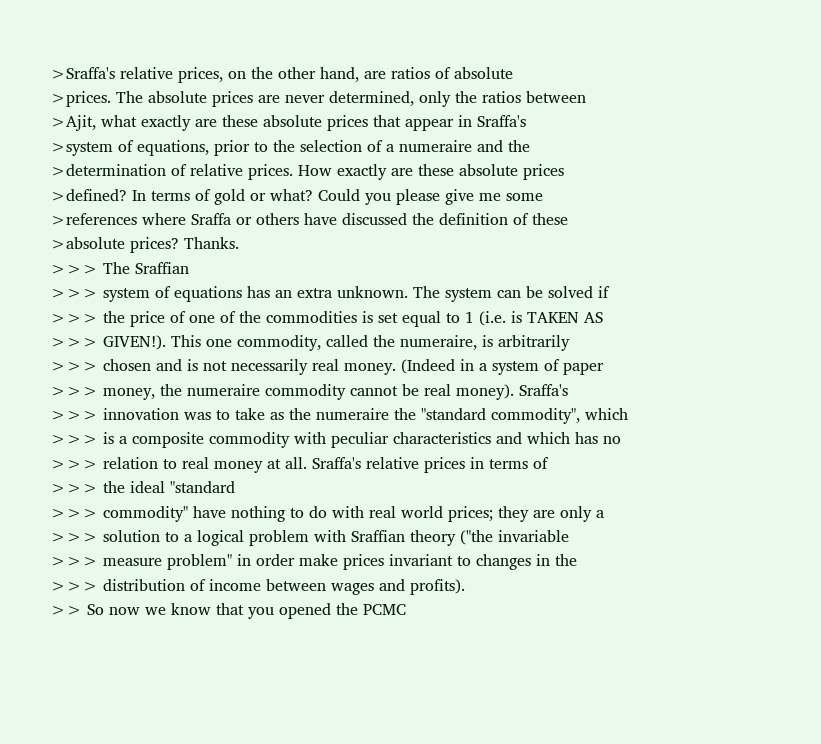>Sraffa's relative prices, on the other hand, are ratios of absolute
>prices. The absolute prices are never determined, only the ratios between
>Ajit, what exactly are these absolute prices that appear in Sraffa's
>system of equations, prior to the selection of a numeraire and the
>determination of relative prices. How exactly are these absolute prices
>defined? In terms of gold or what? Could you please give me some
>references where Sraffa or others have discussed the definition of these
>absolute prices? Thanks.
>>> The Sraffian
>>> system of equations has an extra unknown. The system can be solved if
>>> the price of one of the commodities is set equal to 1 (i.e. is TAKEN AS
>>> GIVEN!). This one commodity, called the numeraire, is arbitrarily
>>> chosen and is not necessarily real money. (Indeed in a system of paper
>>> money, the numeraire commodity cannot be real money). Sraffa's
>>> innovation was to take as the numeraire the "standard commodity", which
>>> is a composite commodity with peculiar characteristics and which has no
>>> relation to real money at all. Sraffa's relative prices in terms of
>>> the ideal "standard
>>> commodity" have nothing to do with real world prices; they are only a
>>> solution to a logical problem with Sraffian theory ("the invariable
>>> measure problem" in order make prices invariant to changes in the
>>> distribution of income between wages and profits).
>> So now we know that you opened the PCMC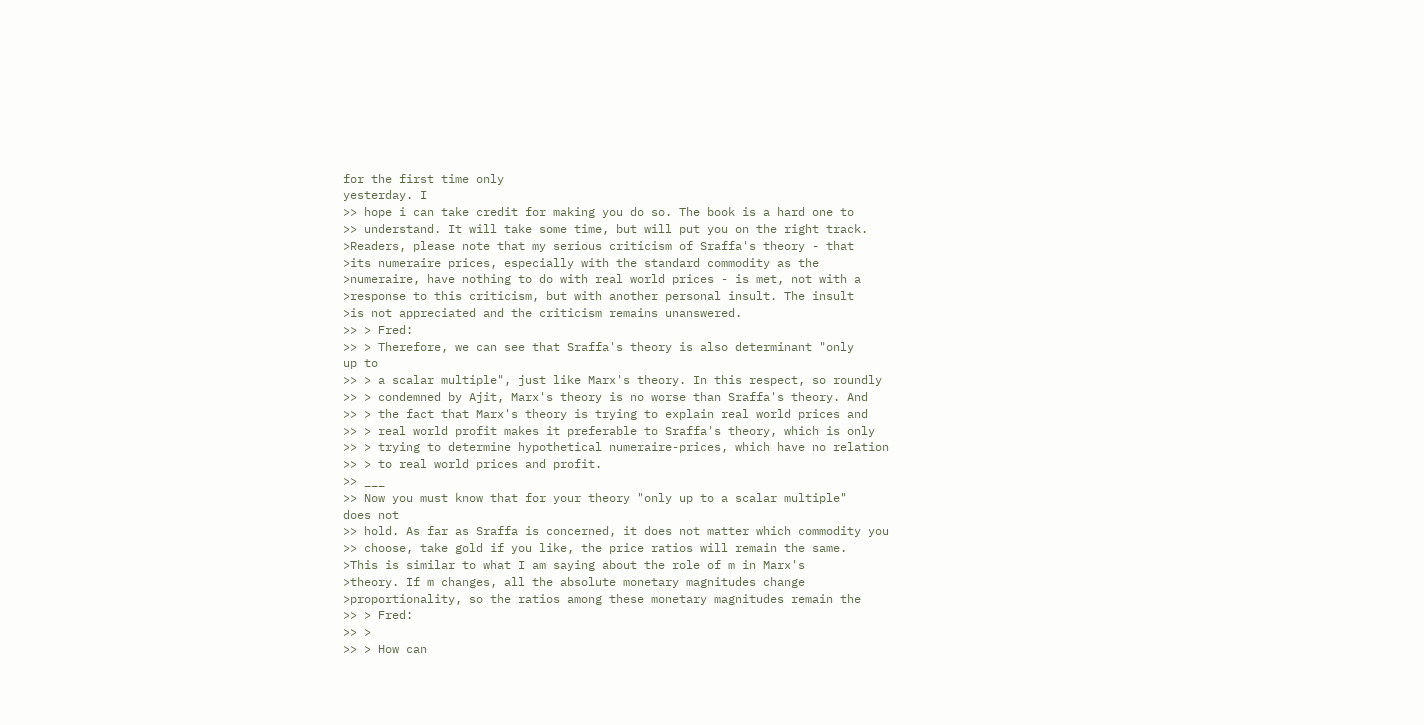for the first time only
yesterday. I
>> hope i can take credit for making you do so. The book is a hard one to
>> understand. It will take some time, but will put you on the right track.
>Readers, please note that my serious criticism of Sraffa's theory - that
>its numeraire prices, especially with the standard commodity as the
>numeraire, have nothing to do with real world prices - is met, not with a
>response to this criticism, but with another personal insult. The insult
>is not appreciated and the criticism remains unanswered.
>> > Fred:
>> > Therefore, we can see that Sraffa's theory is also determinant "only
up to
>> > a scalar multiple", just like Marx's theory. In this respect, so roundly
>> > condemned by Ajit, Marx's theory is no worse than Sraffa's theory. And
>> > the fact that Marx's theory is trying to explain real world prices and
>> > real world profit makes it preferable to Sraffa's theory, which is only
>> > trying to determine hypothetical numeraire-prices, which have no relation
>> > to real world prices and profit.
>> ___
>> Now you must know that for your theory "only up to a scalar multiple"
does not
>> hold. As far as Sraffa is concerned, it does not matter which commodity you
>> choose, take gold if you like, the price ratios will remain the same.
>This is similar to what I am saying about the role of m in Marx's
>theory. If m changes, all the absolute monetary magnitudes change
>proportionality, so the ratios among these monetary magnitudes remain the
>> > Fred:
>> >
>> > How can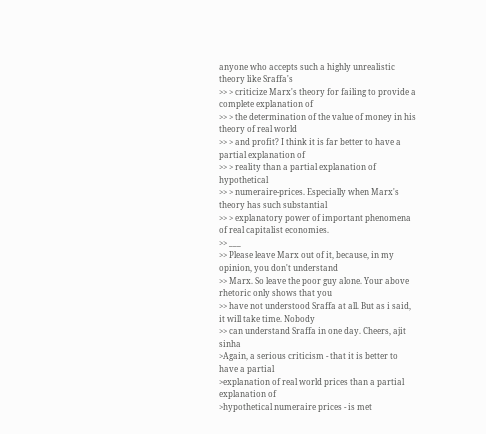anyone who accepts such a highly unrealistic theory like Sraffa's
>> > criticize Marx's theory for failing to provide a complete explanation of
>> > the determination of the value of money in his theory of real world
>> > and profit? I think it is far better to have a partial explanation of
>> > reality than a partial explanation of hypothetical
>> > numeraire-prices. Especially when Marx's theory has such substantial
>> > explanatory power of important phenomena of real capitalist economies.
>> ___
>> Please leave Marx out of it, because, in my opinion, you don't understand
>> Marx. So leave the poor guy alone. Your above rhetoric only shows that you
>> have not understood Sraffa at all. But as i said, it will take time. Nobody
>> can understand Sraffa in one day. Cheers, ajit sinha
>Again, a serious criticism - that it is better to have a partial
>explanation of real world prices than a partial explanation of
>hypothetical numeraire prices - is met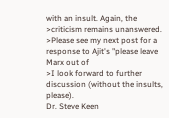with an insult. Again, the
>criticism remains unanswered.
>Please see my next post for a response to Ajit's "please leave Marx out of
>I look forward to further discussion (without the insults, please).
Dr. Steve Keen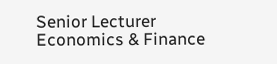Senior Lecturer
Economics & Finance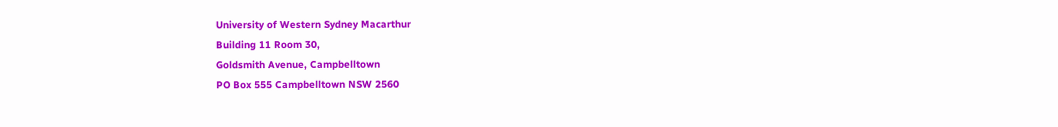University of Western Sydney Macarthur
Building 11 Room 30,
Goldsmith Avenue, Campbelltown
PO Box 555 Campbelltown NSW 2560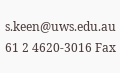s.keen@uws.edu.au 61 2 4620-3016 Fax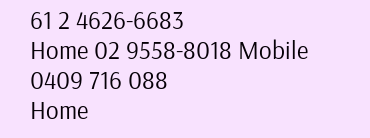61 2 4626-6683
Home 02 9558-8018 Mobile 0409 716 088
Home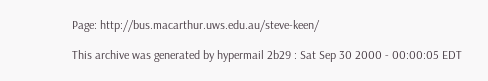Page: http://bus.macarthur.uws.edu.au/steve-keen/

This archive was generated by hypermail 2b29 : Sat Sep 30 2000 - 00:00:05 EDT